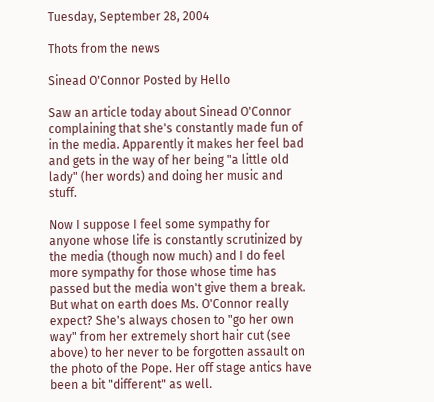Tuesday, September 28, 2004

Thots from the news

Sinead O'Connor Posted by Hello

Saw an article today about Sinead O'Connor complaining that she's constantly made fun of in the media. Apparently it makes her feel bad and gets in the way of her being "a little old lady" (her words) and doing her music and stuff.

Now I suppose I feel some sympathy for anyone whose life is constantly scrutinized by the media (though now much) and I do feel more sympathy for those whose time has passed but the media won't give them a break. But what on earth does Ms. O'Connor really expect? She's always chosen to "go her own way" from her extremely short hair cut (see above) to her never to be forgotten assault on the photo of the Pope. Her off stage antics have been a bit "different" as well.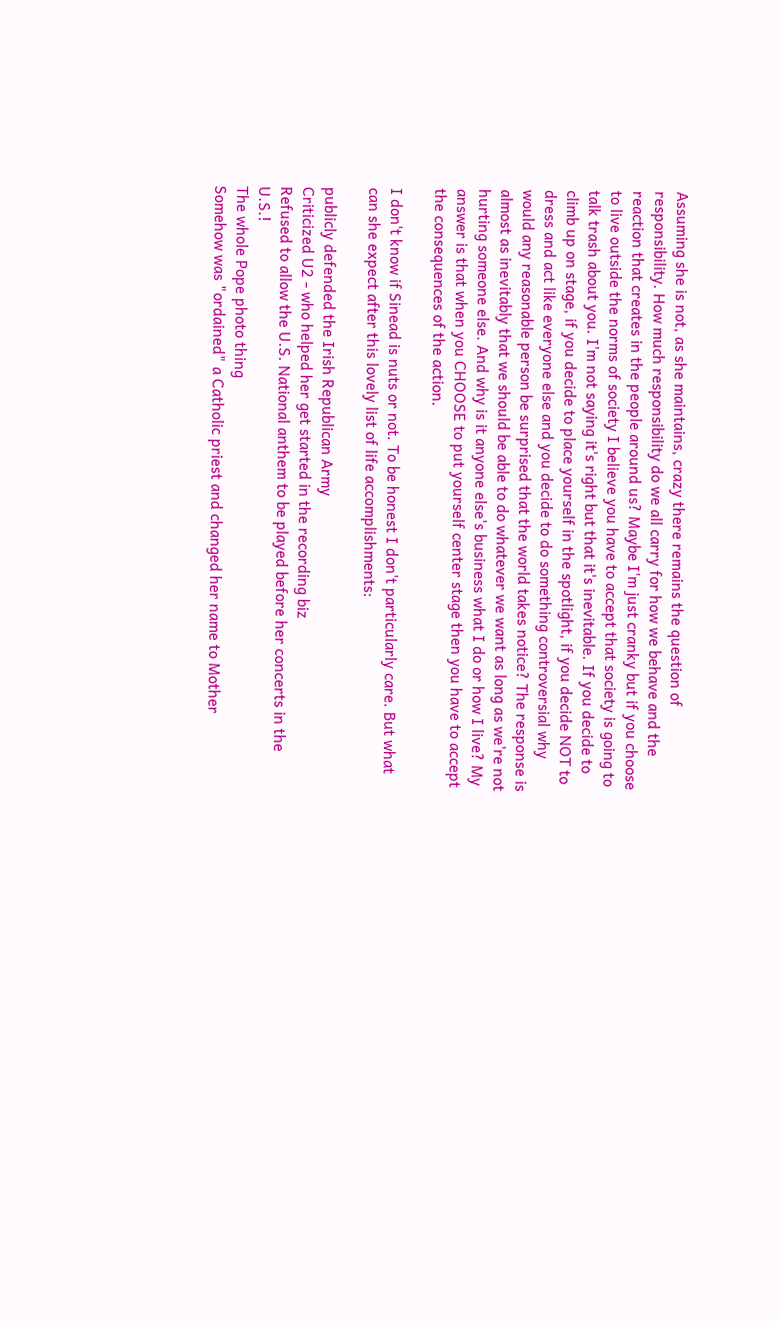Assuming she is not, as she maintains, crazy there remains the question of responsibility. How much responsibility do we all carry for how we behave and the reaction that creates in the people around us? Maybe I'm just cranky but if you choose to live outside the norms of society I believe you have to accept that society is going to talk trash about you. I'm not saying it's right but that it's inevitable. If you decide to climb up on stage, if you decide to place yourself in the spotlight, if you decide NOT to dress and act like everyone else and you decide to do something controversial why would any reasonable person be surprised that the world takes notice? The response is almost as inevitably that we should be able to do whatever we want as long as we're not hurting someone else. And why is it anyone else's business what I do or how I live? My answer is that when you CHOOSE to put yourself center stage then you have to accept the consequences of the action.

I don't know if Sinead is nuts or not. To be honest I don't particularly care. But what can she expect after this lovely list of life accomplishments:

publicly defended the Irish Republican Army
Criticized U2 - who helped her get started in the recording biz
Refused to allow the U.S. National anthem to be played before her concerts in the U.S.!
The whole Pope photo thing
Somehow was "ordained" a Catholic priest and changed her name to Mother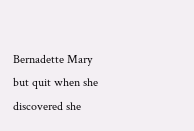Bernadette Mary but quit when she discovered she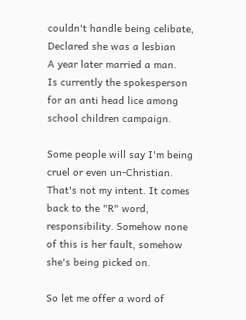couldn't handle being celibate,
Declared she was a lesbian
A year later married a man.
Is currently the spokesperson for an anti head lice among school children campaign.

Some people will say I'm being cruel or even un-Christian. That's not my intent. It comes back to the "R" word, responsibility. Somehow none of this is her fault, somehow she's being picked on.

So let me offer a word of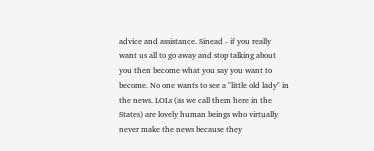advice and assistance. Sinead - if you really want us all to go away and stop talking about you then become what you say you want to become. No one wants to see a "little old lady" in the news. LOLs (as we call them here in the States) are lovely human beings who virtually never make the news because they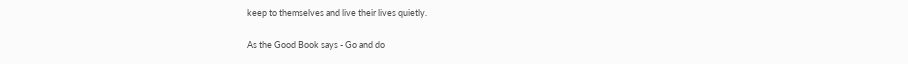keep to themselves and live their lives quietly.

As the Good Book says - Go and do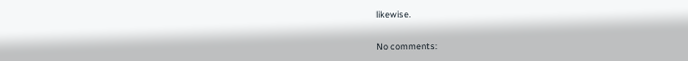likewise.


No comments: